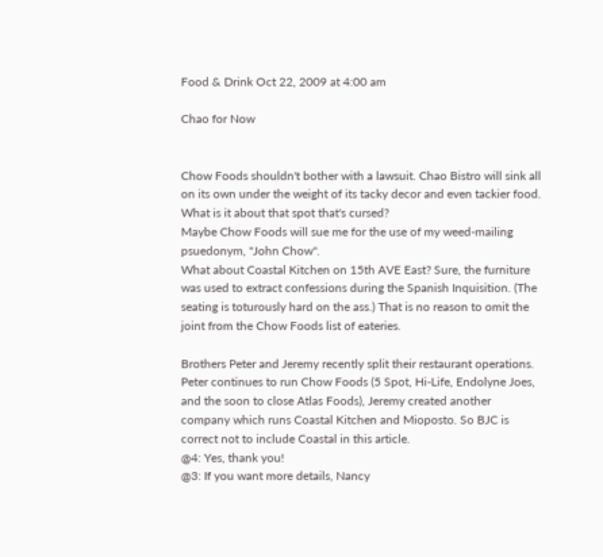Food & Drink Oct 22, 2009 at 4:00 am

Chao for Now


Chow Foods shouldn't bother with a lawsuit. Chao Bistro will sink all on its own under the weight of its tacky decor and even tackier food. What is it about that spot that's cursed?
Maybe Chow Foods will sue me for the use of my weed-mailing psuedonym, "John Chow".
What about Coastal Kitchen on 15th AVE East? Sure, the furniture was used to extract confessions during the Spanish Inquisition. (The seating is toturously hard on the ass.) That is no reason to omit the joint from the Chow Foods list of eateries.

Brothers Peter and Jeremy recently split their restaurant operations. Peter continues to run Chow Foods (5 Spot, Hi-Life, Endolyne Joes, and the soon to close Atlas Foods), Jeremy created another company which runs Coastal Kitchen and Mioposto. So BJC is correct not to include Coastal in this article.
@4: Yes, thank you!
@3: If you want more details, Nancy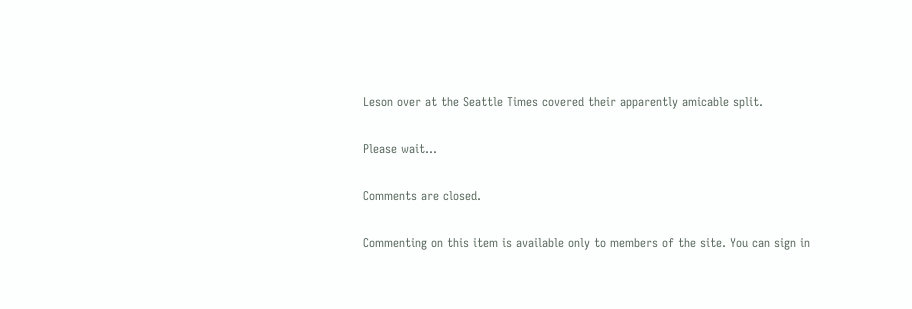Leson over at the Seattle Times covered their apparently amicable split.

Please wait...

Comments are closed.

Commenting on this item is available only to members of the site. You can sign in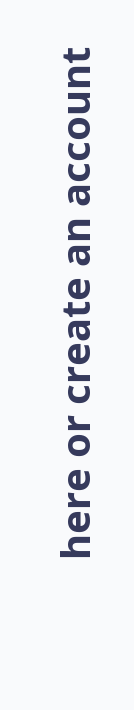here or create an account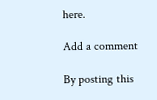here.

Add a comment

By posting this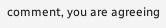comment, you are agreeing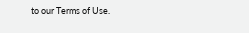to our Terms of Use.